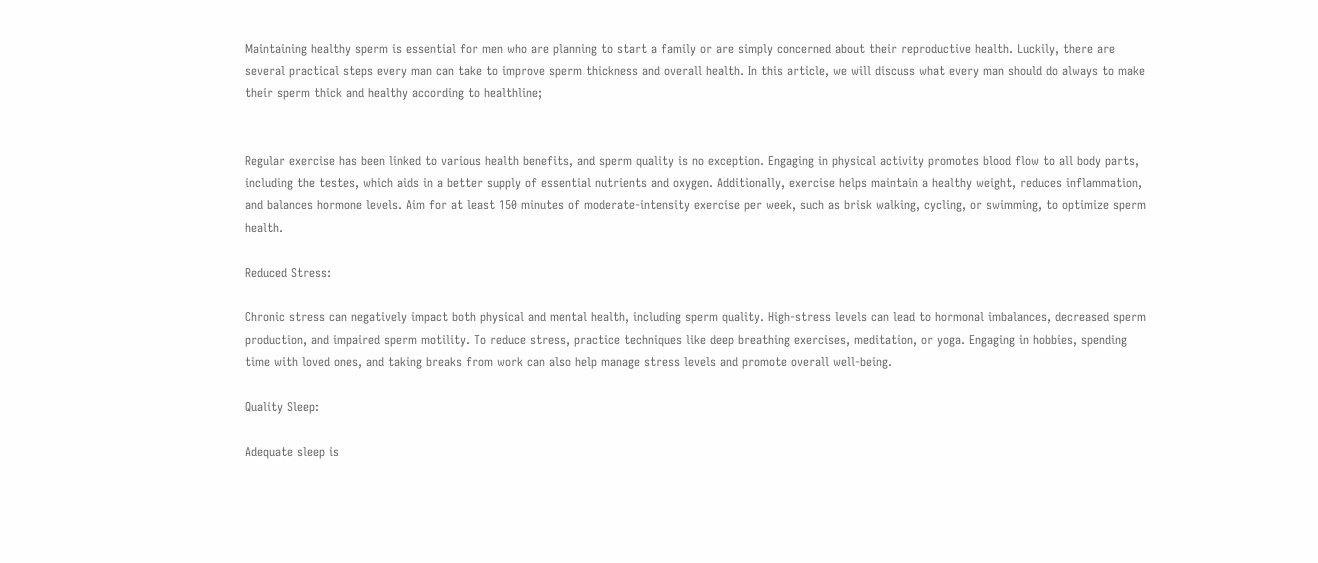Maintaining healthy sperm is essential for men who are planning to start a family or are simply concerned about their reproductive health. Luckily, there are several practical steps every man can take to improve sperm thickness and overall health. In this article, we will discuss what every man should do always to make their sperm thick and healthy according to healthline;


Regular exercise has been linked to various health benefits, and sperm quality is no exception. Engaging in physical activity promotes blood flow to all body parts, including the testes, which aids in a better supply of essential nutrients and oxygen. Additionally, exercise helps maintain a healthy weight, reduces inflammation, and balances hormone levels. Aim for at least 150 minutes of moderate-intensity exercise per week, such as brisk walking, cycling, or swimming, to optimize sperm health.

Reduced Stress:

Chronic stress can negatively impact both physical and mental health, including sperm quality. High-stress levels can lead to hormonal imbalances, decreased sperm production, and impaired sperm motility. To reduce stress, practice techniques like deep breathing exercises, meditation, or yoga. Engaging in hobbies, spending time with loved ones, and taking breaks from work can also help manage stress levels and promote overall well-being.

Quality Sleep:

Adequate sleep is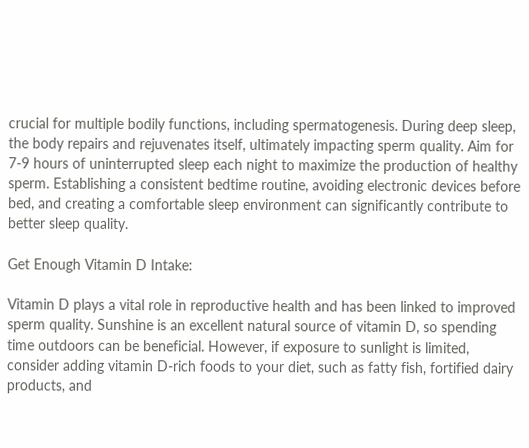crucial for multiple bodily functions, including spermatogenesis. During deep sleep, the body repairs and rejuvenates itself, ultimately impacting sperm quality. Aim for 7-9 hours of uninterrupted sleep each night to maximize the production of healthy sperm. Establishing a consistent bedtime routine, avoiding electronic devices before bed, and creating a comfortable sleep environment can significantly contribute to better sleep quality.

Get Enough Vitamin D Intake:

Vitamin D plays a vital role in reproductive health and has been linked to improved sperm quality. Sunshine is an excellent natural source of vitamin D, so spending time outdoors can be beneficial. However, if exposure to sunlight is limited, consider adding vitamin D-rich foods to your diet, such as fatty fish, fortified dairy products, and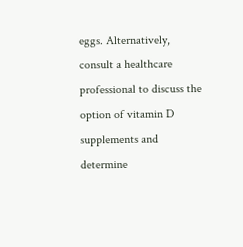eggs. Alternatively, consult a healthcare professional to discuss the option of vitamin D supplements and determine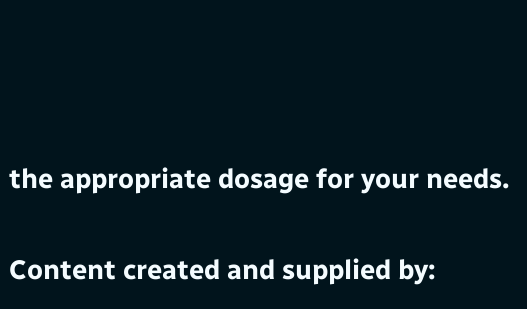the appropriate dosage for your needs.

Content created and supplied by: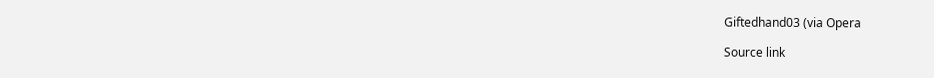Giftedhand03 (via Opera

Source link